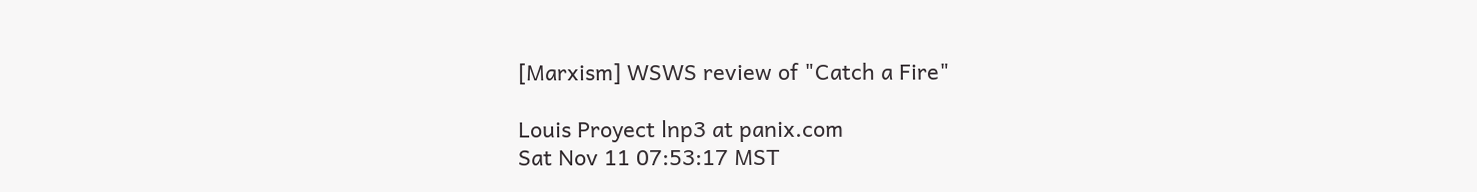[Marxism] WSWS review of "Catch a Fire"

Louis Proyect lnp3 at panix.com
Sat Nov 11 07:53:17 MST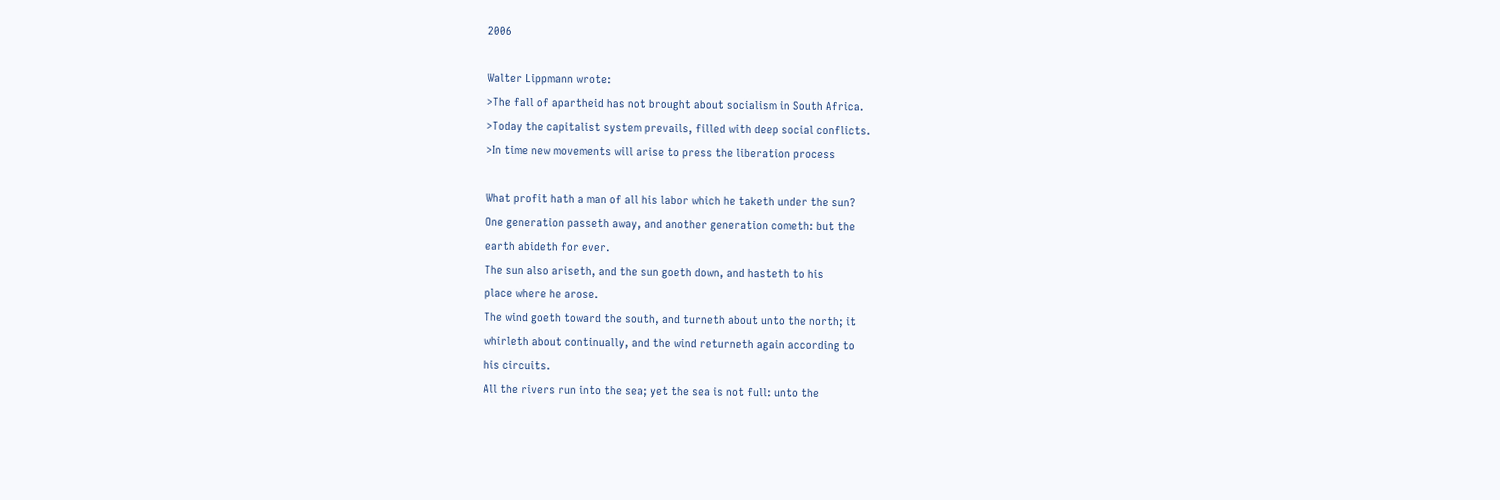2006

Walter Lippmann wrote:
>The fall of apartheid has not brought about socialism in South Africa.
>Today the capitalist system prevails, filled with deep social conflicts.
>In time new movements will arise to press the liberation process

What profit hath a man of all his labor which he taketh under the sun?
One generation passeth away, and another generation cometh: but the
earth abideth for ever.
The sun also ariseth, and the sun goeth down, and hasteth to his
place where he arose.
The wind goeth toward the south, and turneth about unto the north; it
whirleth about continually, and the wind returneth again according to
his circuits.
All the rivers run into the sea; yet the sea is not full: unto the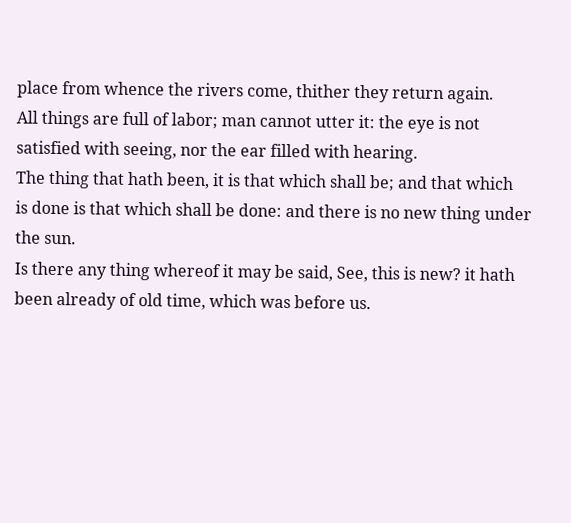place from whence the rivers come, thither they return again.
All things are full of labor; man cannot utter it: the eye is not
satisfied with seeing, nor the ear filled with hearing.
The thing that hath been, it is that which shall be; and that which
is done is that which shall be done: and there is no new thing under the sun.
Is there any thing whereof it may be said, See, this is new? it hath
been already of old time, which was before us.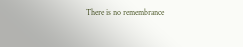There is no remembrance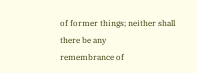of former things; neither shall there be any
remembrance of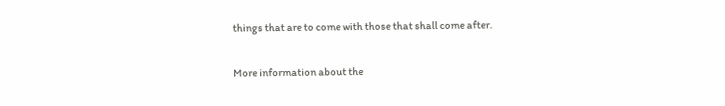things that are to come with those that shall come after.

More information about the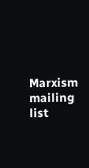Marxism mailing list